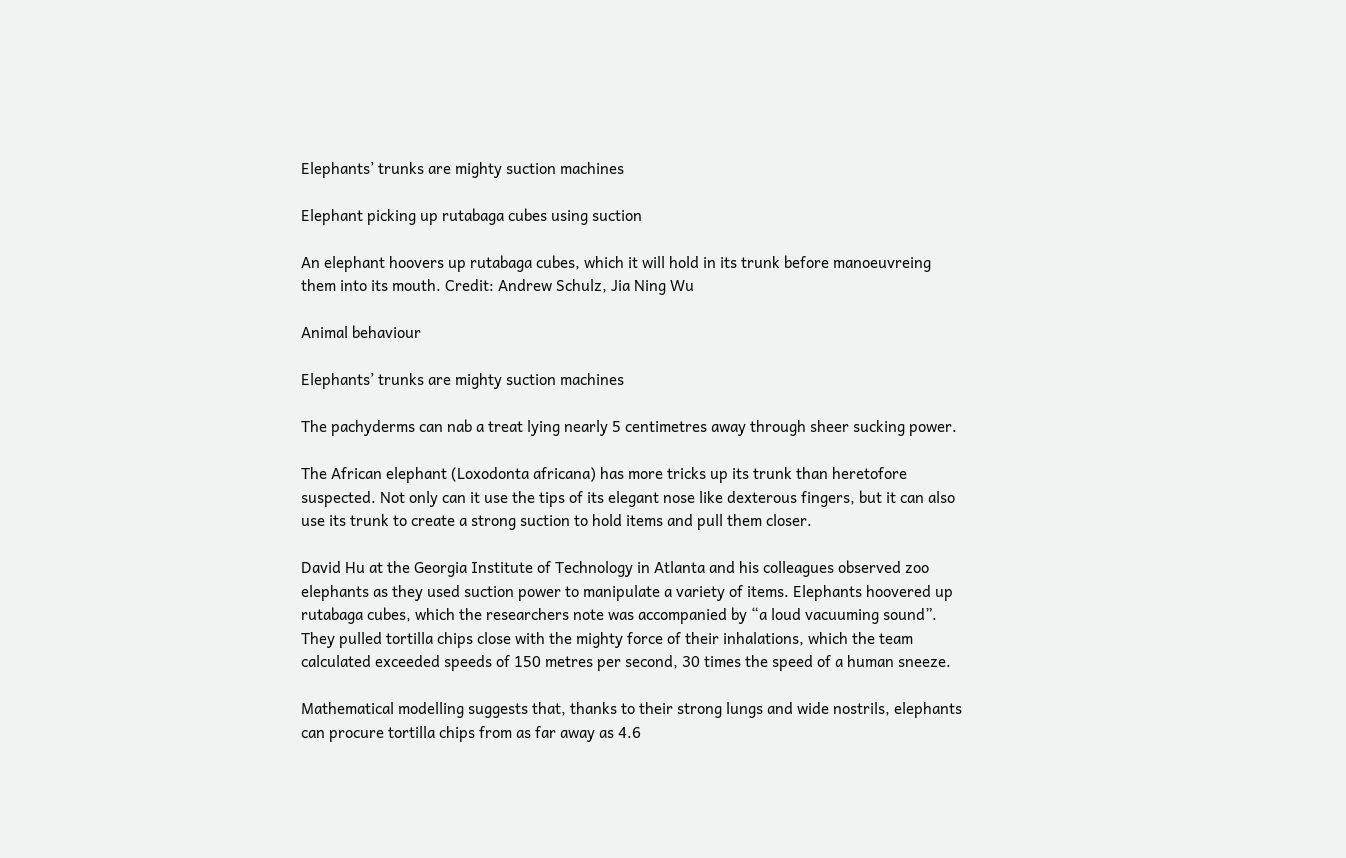Elephants’ trunks are mighty suction machines

Elephant picking up rutabaga cubes using suction

An elephant hoovers up rutabaga cubes, which it will hold in its trunk before manoeuvreing them into its mouth. Credit: Andrew Schulz, Jia Ning Wu

Animal behaviour

Elephants’ trunks are mighty suction machines

The pachyderms can nab a treat lying nearly 5 centimetres away through sheer sucking power.

The African elephant (Loxodonta africana) has more tricks up its trunk than heretofore suspected. Not only can it use the tips of its elegant nose like dexterous fingers, but it can also use its trunk to create a strong suction to hold items and pull them closer.

David Hu at the Georgia Institute of Technology in Atlanta and his colleagues observed zoo elephants as they used suction power to manipulate a variety of items. Elephants hoovered up rutabaga cubes, which the researchers note was accompanied by “a loud vacuuming sound”. They pulled tortilla chips close with the mighty force of their inhalations, which the team calculated exceeded speeds of 150 metres per second, 30 times the speed of a human sneeze.

Mathematical modelling suggests that, thanks to their strong lungs and wide nostrils, elephants can procure tortilla chips from as far away as 4.6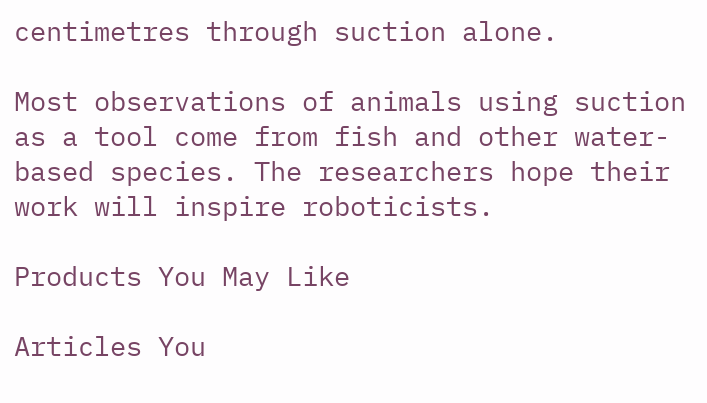centimetres through suction alone.

Most observations of animals using suction as a tool come from fish and other water-based species. The researchers hope their work will inspire roboticists.

Products You May Like

Articles You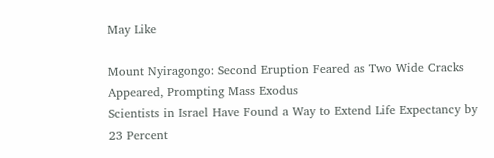May Like

Mount Nyiragongo: Second Eruption Feared as Two Wide Cracks Appeared, Prompting Mass Exodus
Scientists in Israel Have Found a Way to Extend Life Expectancy by 23 Percent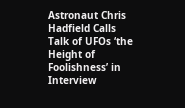Astronaut Chris Hadfield Calls Talk of UFOs ‘the Height of Foolishness’ in Interview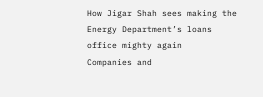How Jigar Shah sees making the Energy Department’s loans office mighty again
Companies and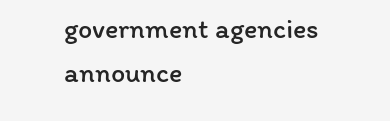government agencies announce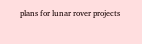plans for lunar rover projects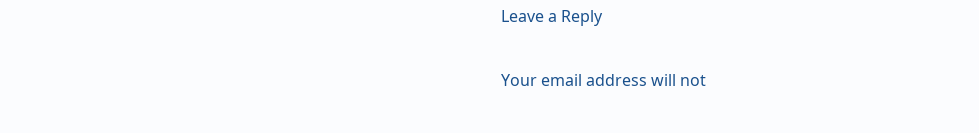Leave a Reply

Your email address will not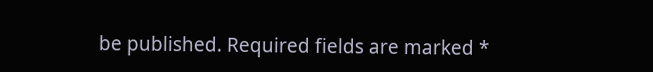be published. Required fields are marked *